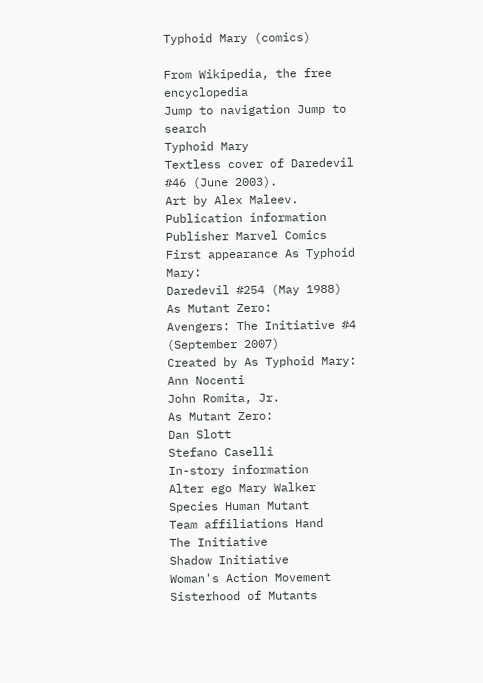Typhoid Mary (comics)

From Wikipedia, the free encyclopedia
Jump to navigation Jump to search
Typhoid Mary
Textless cover of Daredevil #46 (June 2003).
Art by Alex Maleev.
Publication information
Publisher Marvel Comics
First appearance As Typhoid Mary:
Daredevil #254 (May 1988)
As Mutant Zero:
Avengers: The Initiative #4 (September 2007)
Created by As Typhoid Mary:
Ann Nocenti
John Romita, Jr.
As Mutant Zero:
Dan Slott
Stefano Caselli
In-story information
Alter ego Mary Walker
Species Human Mutant
Team affiliations Hand
The Initiative
Shadow Initiative
Woman's Action Movement
Sisterhood of Mutants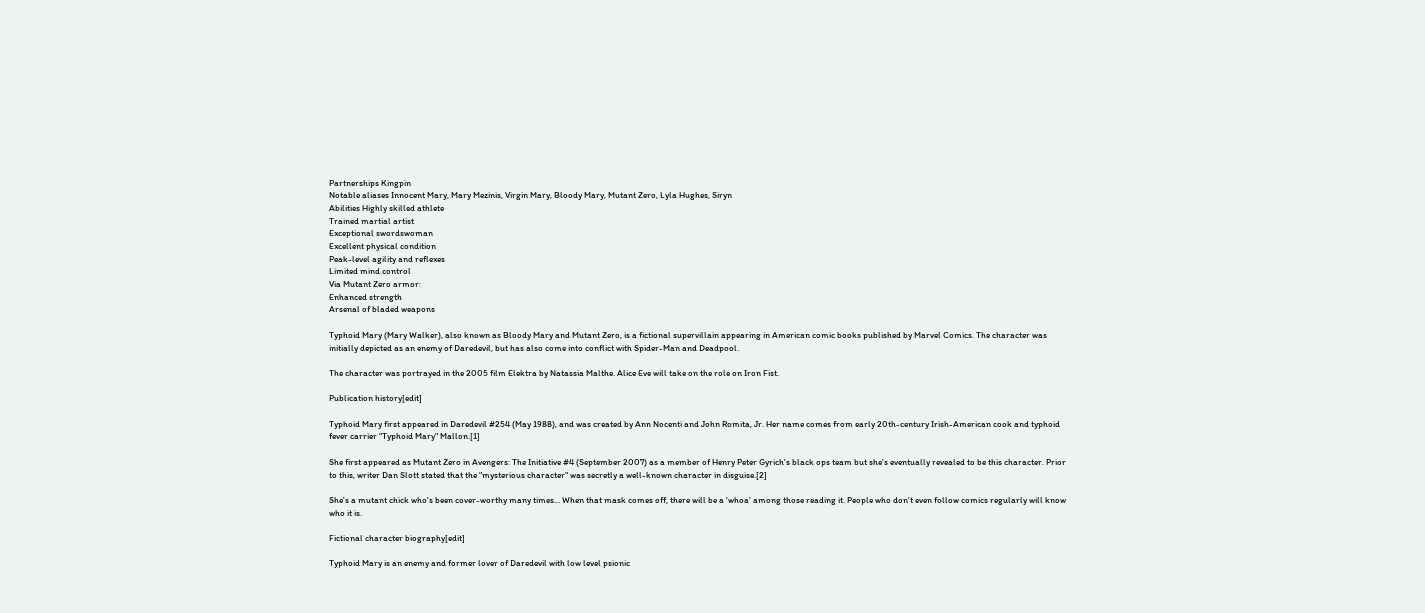Partnerships Kingpin
Notable aliases Innocent Mary, Mary Mezinis, Virgin Mary, Bloody Mary, Mutant Zero, Lyla Hughes, Siryn
Abilities Highly skilled athlete
Trained martial artist
Exceptional swordswoman
Excellent physical condition
Peak-level agility and reflexes
Limited mind control
Via Mutant Zero armor:
Enhanced strength
Arsenal of bladed weapons

Typhoid Mary (Mary Walker), also known as Bloody Mary and Mutant Zero, is a fictional supervillain appearing in American comic books published by Marvel Comics. The character was initially depicted as an enemy of Daredevil, but has also come into conflict with Spider-Man and Deadpool.

The character was portrayed in the 2005 film Elektra by Natassia Malthe. Alice Eve will take on the role on Iron Fist.

Publication history[edit]

Typhoid Mary first appeared in Daredevil #254 (May 1988), and was created by Ann Nocenti and John Romita, Jr. Her name comes from early 20th-century Irish-American cook and typhoid fever carrier "Typhoid Mary" Mallon.[1]

She first appeared as Mutant Zero in Avengers: The Initiative #4 (September 2007) as a member of Henry Peter Gyrich's black ops team but she's eventually revealed to be this character. Prior to this, writer Dan Slott stated that the "mysterious character" was secretly a well-known character in disguise.[2]

She's a mutant chick who's been cover-worthy many times... When that mask comes off, there will be a 'whoa' among those reading it. People who don't even follow comics regularly will know who it is.

Fictional character biography[edit]

Typhoid Mary is an enemy and former lover of Daredevil with low level psionic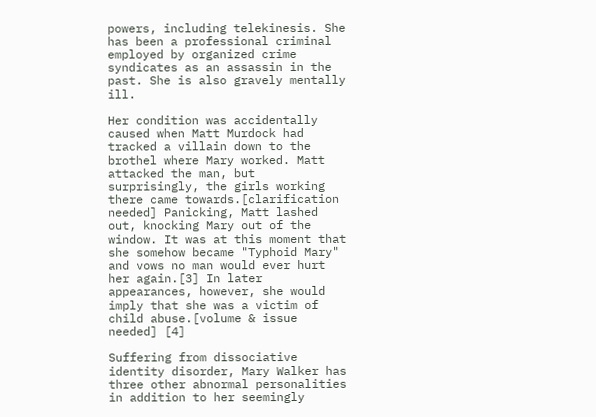powers, including telekinesis. She has been a professional criminal employed by organized crime syndicates as an assassin in the past. She is also gravely mentally ill.

Her condition was accidentally caused when Matt Murdock had tracked a villain down to the brothel where Mary worked. Matt attacked the man, but surprisingly, the girls working there came towards.[clarification needed] Panicking, Matt lashed out, knocking Mary out of the window. It was at this moment that she somehow became "Typhoid Mary" and vows no man would ever hurt her again.[3] In later appearances, however, she would imply that she was a victim of child abuse.[volume & issue needed] [4]

Suffering from dissociative identity disorder, Mary Walker has three other abnormal personalities in addition to her seemingly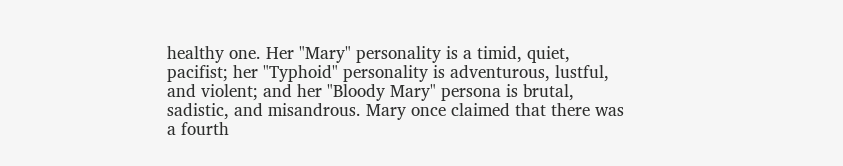healthy one. Her "Mary" personality is a timid, quiet, pacifist; her "Typhoid" personality is adventurous, lustful, and violent; and her "Bloody Mary" persona is brutal, sadistic, and misandrous. Mary once claimed that there was a fourth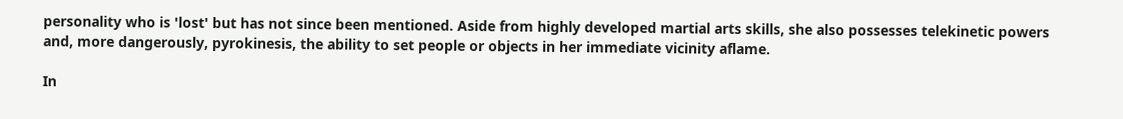personality who is 'lost' but has not since been mentioned. Aside from highly developed martial arts skills, she also possesses telekinetic powers and, more dangerously, pyrokinesis, the ability to set people or objects in her immediate vicinity aflame.

In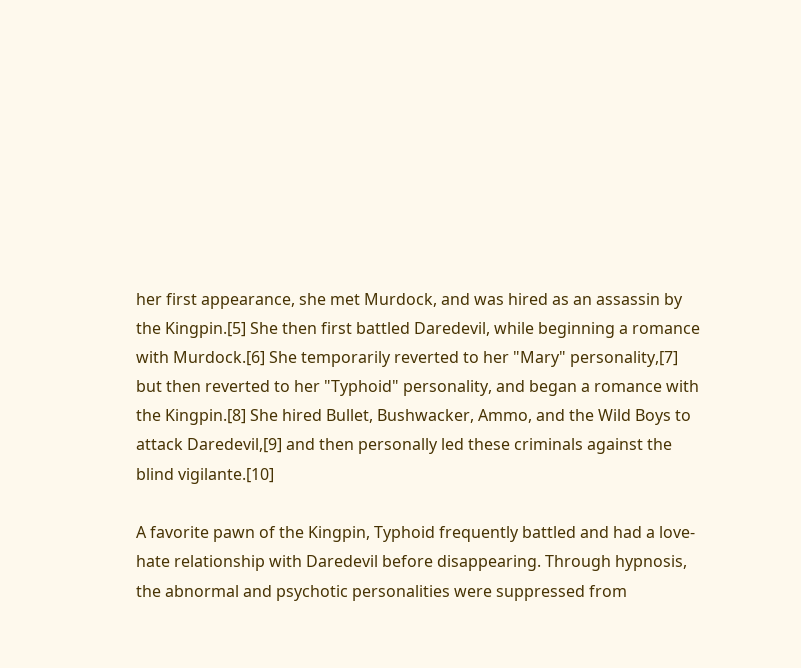her first appearance, she met Murdock, and was hired as an assassin by the Kingpin.[5] She then first battled Daredevil, while beginning a romance with Murdock.[6] She temporarily reverted to her "Mary" personality,[7] but then reverted to her "Typhoid" personality, and began a romance with the Kingpin.[8] She hired Bullet, Bushwacker, Ammo, and the Wild Boys to attack Daredevil,[9] and then personally led these criminals against the blind vigilante.[10]

A favorite pawn of the Kingpin, Typhoid frequently battled and had a love-hate relationship with Daredevil before disappearing. Through hypnosis, the abnormal and psychotic personalities were suppressed from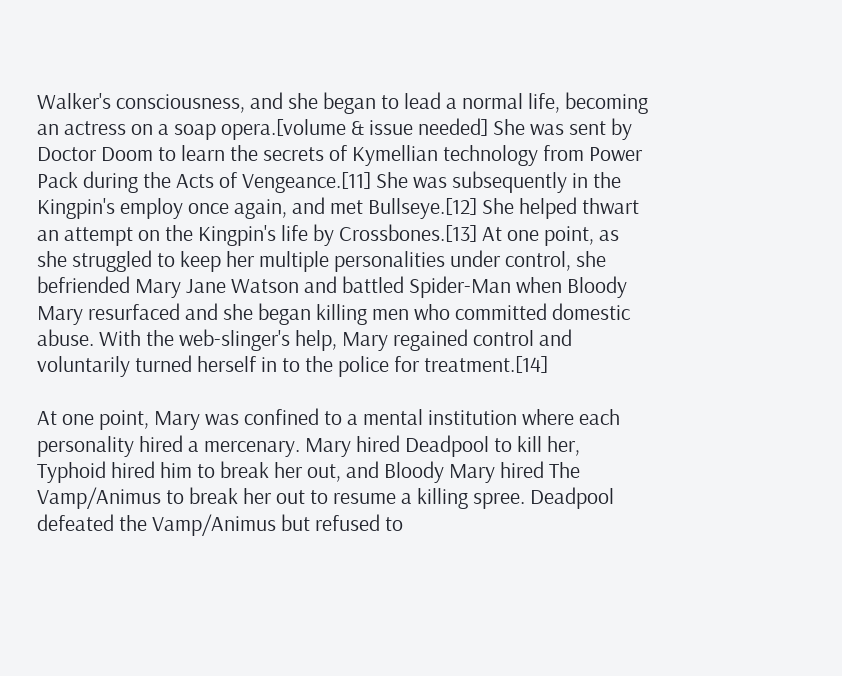Walker's consciousness, and she began to lead a normal life, becoming an actress on a soap opera.[volume & issue needed] She was sent by Doctor Doom to learn the secrets of Kymellian technology from Power Pack during the Acts of Vengeance.[11] She was subsequently in the Kingpin's employ once again, and met Bullseye.[12] She helped thwart an attempt on the Kingpin's life by Crossbones.[13] At one point, as she struggled to keep her multiple personalities under control, she befriended Mary Jane Watson and battled Spider-Man when Bloody Mary resurfaced and she began killing men who committed domestic abuse. With the web-slinger's help, Mary regained control and voluntarily turned herself in to the police for treatment.[14]

At one point, Mary was confined to a mental institution where each personality hired a mercenary. Mary hired Deadpool to kill her, Typhoid hired him to break her out, and Bloody Mary hired The Vamp/Animus to break her out to resume a killing spree. Deadpool defeated the Vamp/Animus but refused to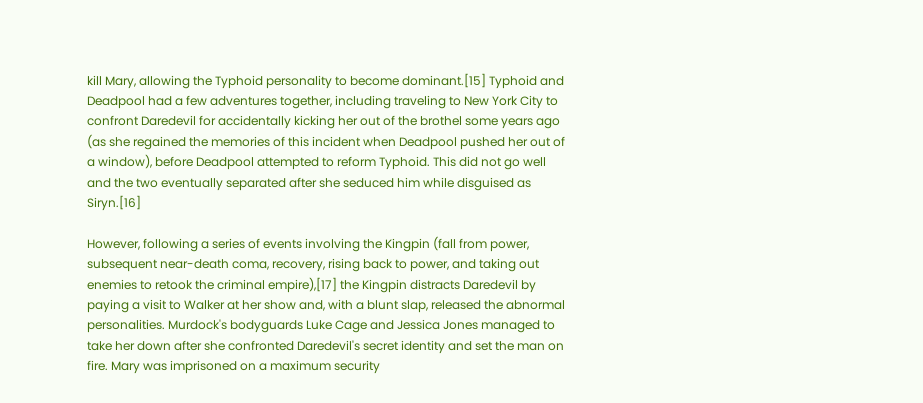kill Mary, allowing the Typhoid personality to become dominant.[15] Typhoid and Deadpool had a few adventures together, including traveling to New York City to confront Daredevil for accidentally kicking her out of the brothel some years ago (as she regained the memories of this incident when Deadpool pushed her out of a window), before Deadpool attempted to reform Typhoid. This did not go well and the two eventually separated after she seduced him while disguised as Siryn.[16]

However, following a series of events involving the Kingpin (fall from power, subsequent near-death coma, recovery, rising back to power, and taking out enemies to retook the criminal empire),[17] the Kingpin distracts Daredevil by paying a visit to Walker at her show and, with a blunt slap, released the abnormal personalities. Murdock's bodyguards Luke Cage and Jessica Jones managed to take her down after she confronted Daredevil's secret identity and set the man on fire. Mary was imprisoned on a maximum security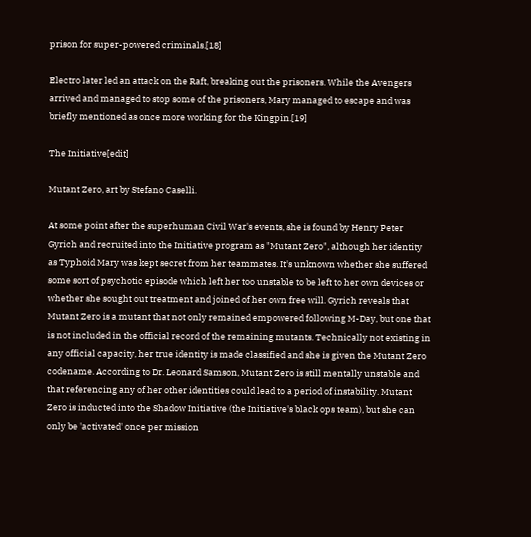prison for super-powered criminals.[18]

Electro later led an attack on the Raft, breaking out the prisoners. While the Avengers arrived and managed to stop some of the prisoners, Mary managed to escape and was briefly mentioned as once more working for the Kingpin.[19]

The Initiative[edit]

Mutant Zero, art by Stefano Caselli.

At some point after the superhuman Civil War's events, she is found by Henry Peter Gyrich and recruited into the Initiative program as "Mutant Zero", although her identity as Typhoid Mary was kept secret from her teammates. It's unknown whether she suffered some sort of psychotic episode which left her too unstable to be left to her own devices or whether she sought out treatment and joined of her own free will. Gyrich reveals that Mutant Zero is a mutant that not only remained empowered following M-Day, but one that is not included in the official record of the remaining mutants. Technically not existing in any official capacity, her true identity is made classified and she is given the Mutant Zero codename. According to Dr. Leonard Samson, Mutant Zero is still mentally unstable and that referencing any of her other identities could lead to a period of instability. Mutant Zero is inducted into the Shadow Initiative (the Initiative's black ops team), but she can only be 'activated' once per mission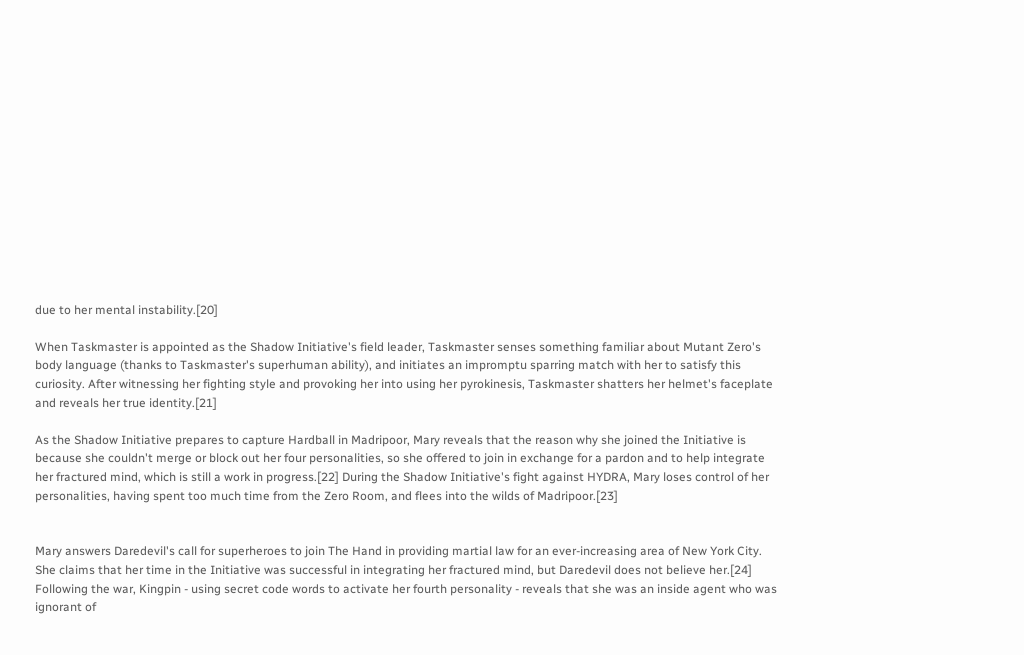due to her mental instability.[20]

When Taskmaster is appointed as the Shadow Initiative's field leader, Taskmaster senses something familiar about Mutant Zero's body language (thanks to Taskmaster's superhuman ability), and initiates an impromptu sparring match with her to satisfy this curiosity. After witnessing her fighting style and provoking her into using her pyrokinesis, Taskmaster shatters her helmet's faceplate and reveals her true identity.[21]

As the Shadow Initiative prepares to capture Hardball in Madripoor, Mary reveals that the reason why she joined the Initiative is because she couldn't merge or block out her four personalities, so she offered to join in exchange for a pardon and to help integrate her fractured mind, which is still a work in progress.[22] During the Shadow Initiative's fight against HYDRA, Mary loses control of her personalities, having spent too much time from the Zero Room, and flees into the wilds of Madripoor.[23]


Mary answers Daredevil's call for superheroes to join The Hand in providing martial law for an ever-increasing area of New York City. She claims that her time in the Initiative was successful in integrating her fractured mind, but Daredevil does not believe her.[24] Following the war, Kingpin - using secret code words to activate her fourth personality - reveals that she was an inside agent who was ignorant of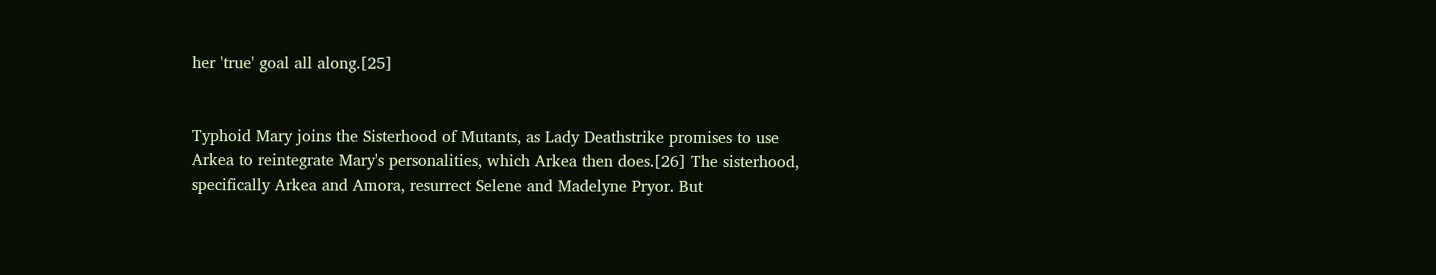her 'true' goal all along.[25]


Typhoid Mary joins the Sisterhood of Mutants, as Lady Deathstrike promises to use Arkea to reintegrate Mary's personalities, which Arkea then does.[26] The sisterhood, specifically Arkea and Amora, resurrect Selene and Madelyne Pryor. But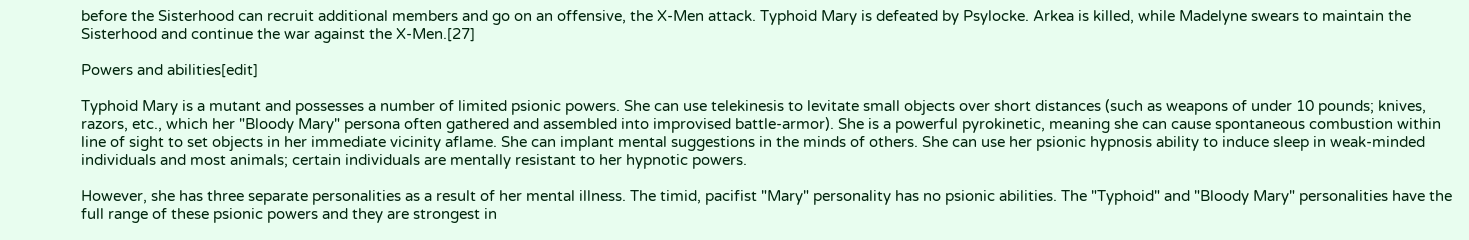before the Sisterhood can recruit additional members and go on an offensive, the X-Men attack. Typhoid Mary is defeated by Psylocke. Arkea is killed, while Madelyne swears to maintain the Sisterhood and continue the war against the X-Men.[27]

Powers and abilities[edit]

Typhoid Mary is a mutant and possesses a number of limited psionic powers. She can use telekinesis to levitate small objects over short distances (such as weapons of under 10 pounds; knives, razors, etc., which her "Bloody Mary" persona often gathered and assembled into improvised battle-armor). She is a powerful pyrokinetic, meaning she can cause spontaneous combustion within line of sight to set objects in her immediate vicinity aflame. She can implant mental suggestions in the minds of others. She can use her psionic hypnosis ability to induce sleep in weak-minded individuals and most animals; certain individuals are mentally resistant to her hypnotic powers.

However, she has three separate personalities as a result of her mental illness. The timid, pacifist "Mary" personality has no psionic abilities. The "Typhoid" and "Bloody Mary" personalities have the full range of these psionic powers and they are strongest in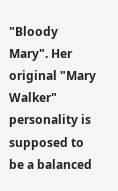"Bloody Mary". Her original "Mary Walker" personality is supposed to be a balanced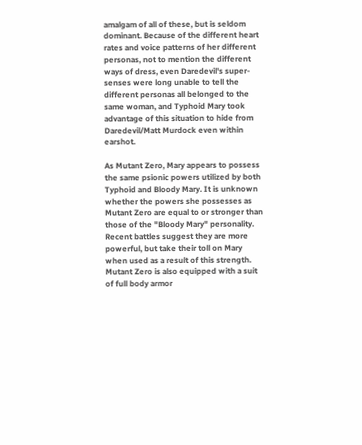amalgam of all of these, but is seldom dominant. Because of the different heart rates and voice patterns of her different personas, not to mention the different ways of dress, even Daredevil's super-senses were long unable to tell the different personas all belonged to the same woman, and Typhoid Mary took advantage of this situation to hide from Daredevil/Matt Murdock even within earshot.

As Mutant Zero, Mary appears to possess the same psionic powers utilized by both Typhoid and Bloody Mary. It is unknown whether the powers she possesses as Mutant Zero are equal to or stronger than those of the "Bloody Mary" personality. Recent battles suggest they are more powerful, but take their toll on Mary when used as a result of this strength. Mutant Zero is also equipped with a suit of full body armor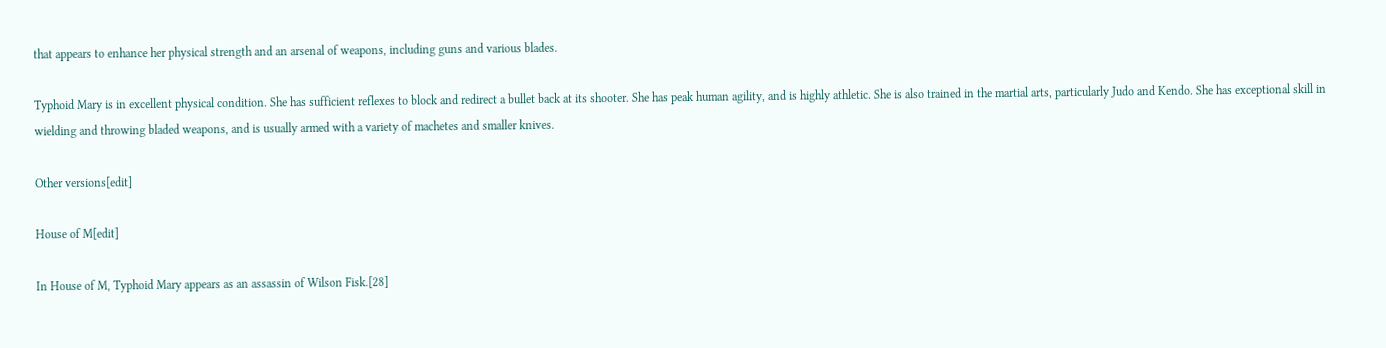that appears to enhance her physical strength and an arsenal of weapons, including guns and various blades.

Typhoid Mary is in excellent physical condition. She has sufficient reflexes to block and redirect a bullet back at its shooter. She has peak human agility, and is highly athletic. She is also trained in the martial arts, particularly Judo and Kendo. She has exceptional skill in wielding and throwing bladed weapons, and is usually armed with a variety of machetes and smaller knives.

Other versions[edit]

House of M[edit]

In House of M, Typhoid Mary appears as an assassin of Wilson Fisk.[28]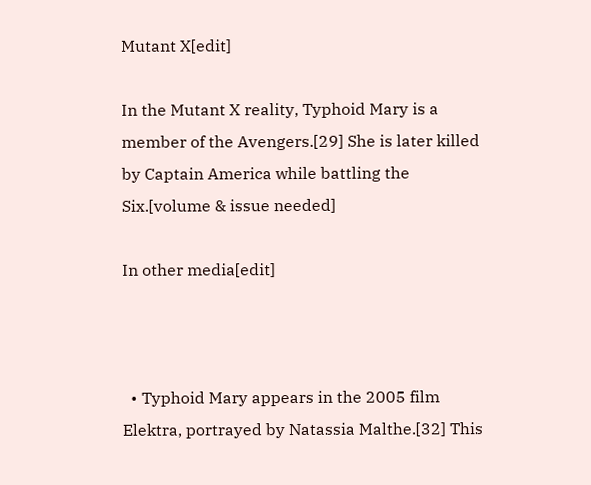Mutant X[edit]

In the Mutant X reality, Typhoid Mary is a member of the Avengers.[29] She is later killed by Captain America while battling the Six.[volume & issue needed]

In other media[edit]



  • Typhoid Mary appears in the 2005 film Elektra, portrayed by Natassia Malthe.[32] This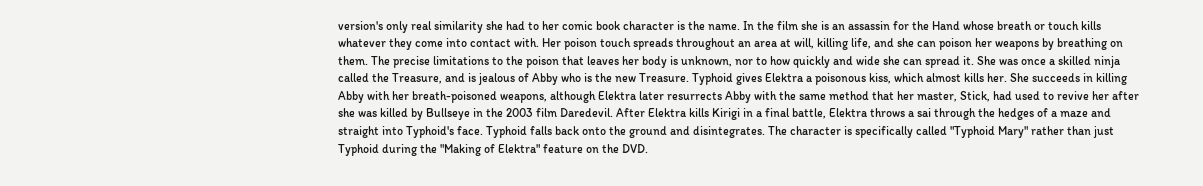version's only real similarity she had to her comic book character is the name. In the film she is an assassin for the Hand whose breath or touch kills whatever they come into contact with. Her poison touch spreads throughout an area at will, killing life, and she can poison her weapons by breathing on them. The precise limitations to the poison that leaves her body is unknown, nor to how quickly and wide she can spread it. She was once a skilled ninja called the Treasure, and is jealous of Abby who is the new Treasure. Typhoid gives Elektra a poisonous kiss, which almost kills her. She succeeds in killing Abby with her breath-poisoned weapons, although Elektra later resurrects Abby with the same method that her master, Stick, had used to revive her after she was killed by Bullseye in the 2003 film Daredevil. After Elektra kills Kirigi in a final battle, Elektra throws a sai through the hedges of a maze and straight into Typhoid's face. Typhoid falls back onto the ground and disintegrates. The character is specifically called "Typhoid Mary" rather than just Typhoid during the "Making of Elektra" feature on the DVD.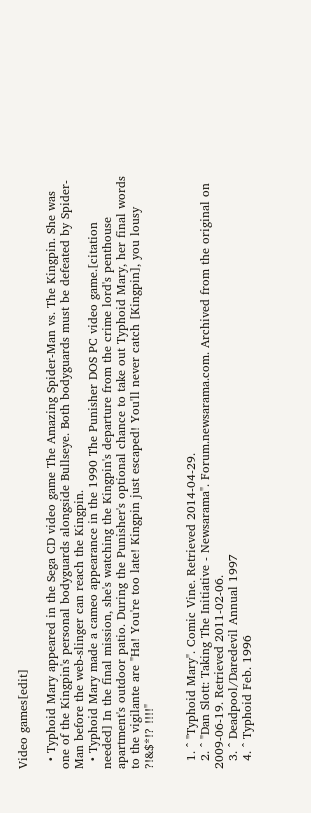Video games[edit]

  • Typhoid Mary appeared in the Sega CD video game The Amazing Spider-Man vs. The Kingpin. She was one of the Kingpin's personal bodyguards alongside Bullseye. Both bodyguards must be defeated by Spider-Man before the web-slinger can reach the Kingpin.
  • Typhoid Mary made a cameo appearance in the 1990 The Punisher DOS PC video game.[citation needed] In the final mission, she's watching the Kingpin's departure from the crime lord's penthouse apartment's outdoor patio. During the Punisher's optional chance to take out Typhoid Mary, her final words to the vigilante are "Ha! You're too late! Kingpin just escaped! You'll never catch [Kingpin], you lousy ?!&$*!? !!!!"


  1. ^ "Typhoid Mary". Comic Vine. Retrieved 2014-04-29.
  2. ^ "Dan Slott: Taking The Initiative - Newsarama". Forum.newsarama.com. Archived from the original on 2009-06-19. Retrieved 2011-02-06.
  3. ^ Deadpool/Daredevil Annual 1997
  4. ^ Typhoid Feb. 1996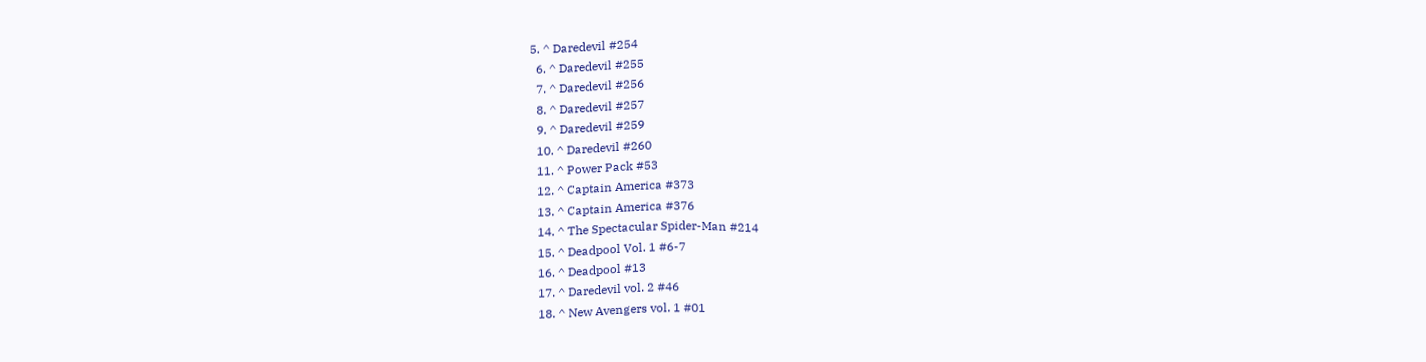5. ^ Daredevil #254
  6. ^ Daredevil #255
  7. ^ Daredevil #256
  8. ^ Daredevil #257
  9. ^ Daredevil #259
  10. ^ Daredevil #260
  11. ^ Power Pack #53
  12. ^ Captain America #373
  13. ^ Captain America #376
  14. ^ The Spectacular Spider-Man #214
  15. ^ Deadpool Vol. 1 #6-7
  16. ^ Deadpool #13
  17. ^ Daredevil vol. 2 #46
  18. ^ New Avengers vol. 1 #01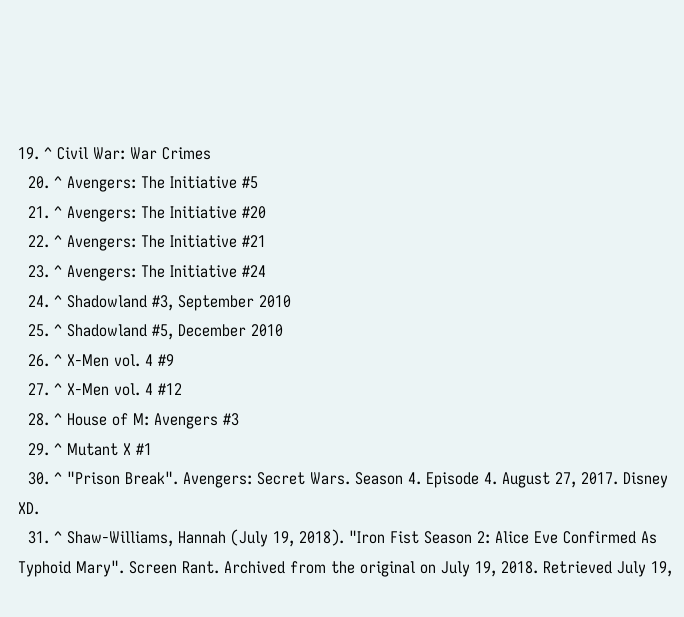19. ^ Civil War: War Crimes
  20. ^ Avengers: The Initiative #5
  21. ^ Avengers: The Initiative #20
  22. ^ Avengers: The Initiative #21
  23. ^ Avengers: The Initiative #24
  24. ^ Shadowland #3, September 2010
  25. ^ Shadowland #5, December 2010
  26. ^ X-Men vol. 4 #9
  27. ^ X-Men vol. 4 #12
  28. ^ House of M: Avengers #3
  29. ^ Mutant X #1
  30. ^ "Prison Break". Avengers: Secret Wars. Season 4. Episode 4. August 27, 2017. Disney XD.
  31. ^ Shaw-Williams, Hannah (July 19, 2018). "Iron Fist Season 2: Alice Eve Confirmed As Typhoid Mary". Screen Rant. Archived from the original on July 19, 2018. Retrieved July 19,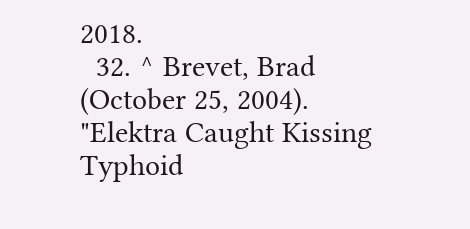2018.
  32. ^ Brevet, Brad (October 25, 2004). "Elektra Caught Kissing Typhoid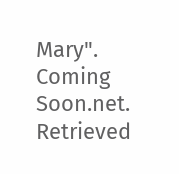Mary". Coming Soon.net. Retrieved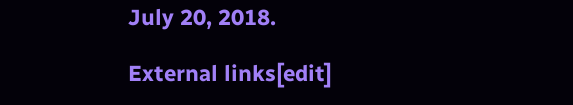July 20, 2018.

External links[edit]